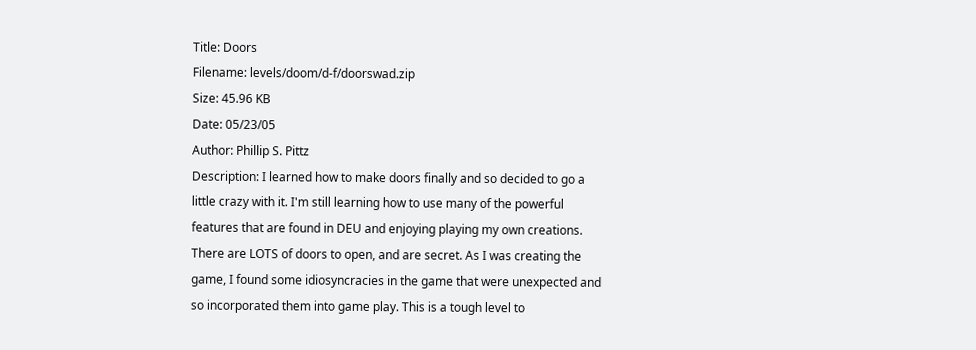Title: Doors
Filename: levels/doom/d-f/doorswad.zip
Size: 45.96 KB
Date: 05/23/05
Author: Phillip S. Pittz
Description: I learned how to make doors finally and so decided to go a little crazy with it. I'm still learning how to use many of the powerful features that are found in DEU and enjoying playing my own creations. There are LOTS of doors to open, and are secret. As I was creating the game, I found some idiosyncracies in the game that were unexpected and so incorporated them into game play. This is a tough level to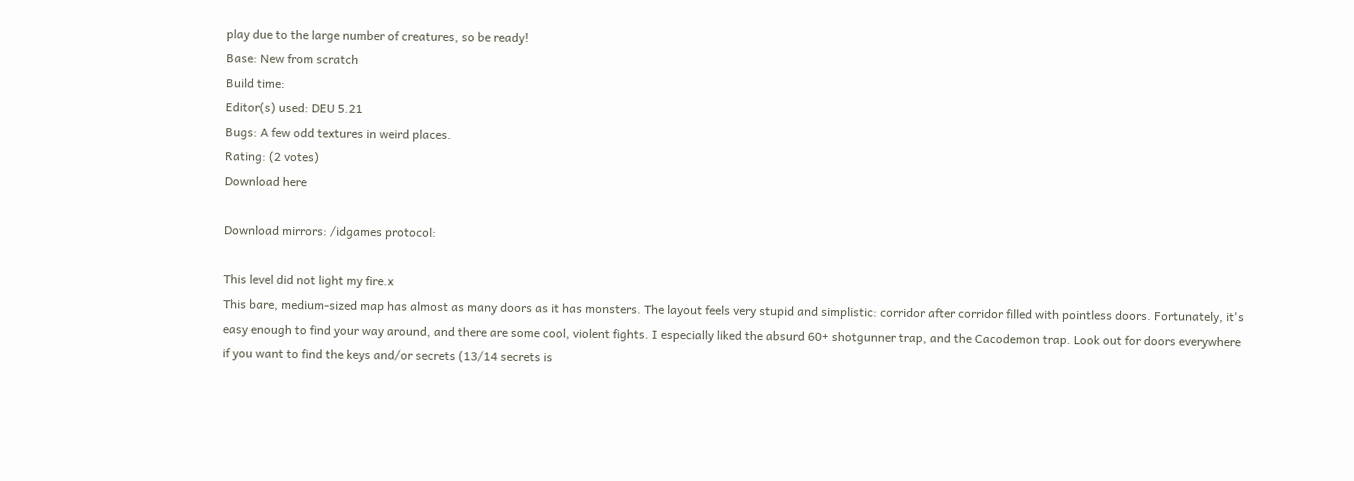play due to the large number of creatures, so be ready!
Base: New from scratch
Build time:
Editor(s) used: DEU 5.21
Bugs: A few odd textures in weird places.
Rating: (2 votes)
Download here

Download mirrors: /idgames protocol:

This level did not light my fire.x
This bare, medium-sized map has almost as many doors as it has monsters. The layout feels very stupid and simplistic: corridor after corridor filled with pointless doors. Fortunately, it's easy enough to find your way around, and there are some cool, violent fights. I especially liked the absurd 60+ shotgunner trap, and the Cacodemon trap. Look out for doors everywhere if you want to find the keys and/or secrets (13/14 secrets is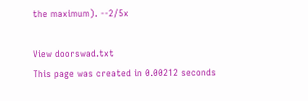the maximum). --2/5x

View doorswad.txt
This page was created in 0.00212 seconds